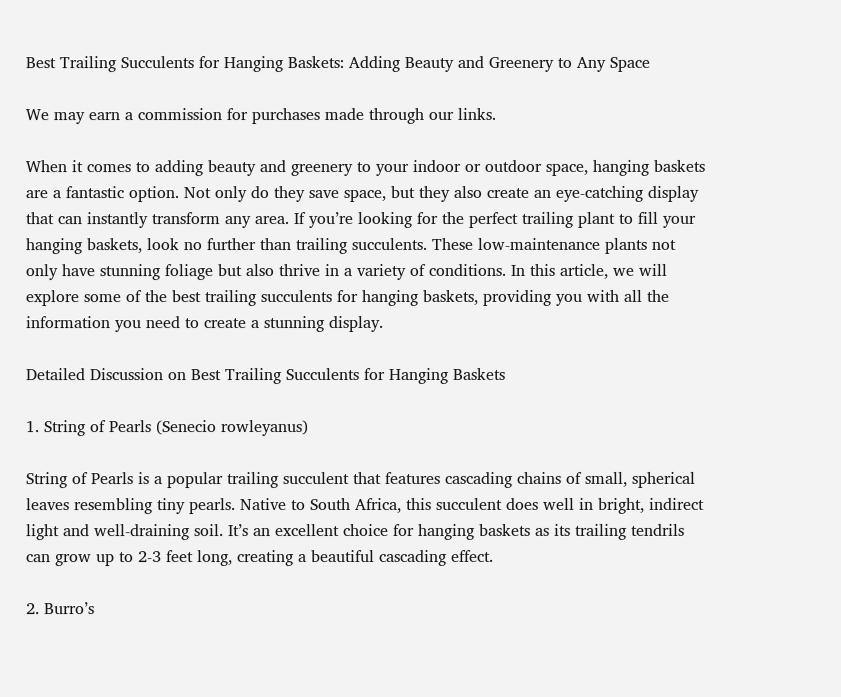Best Trailing Succulents for Hanging Baskets: Adding Beauty and Greenery to Any Space

We may earn a commission for purchases made through our links.

When it comes to adding beauty and greenery to your indoor or outdoor space, hanging baskets are a fantastic option. Not only do they save space, but they also create an eye-catching display that can instantly transform any area. If you’re looking for the perfect trailing plant to fill your hanging baskets, look no further than trailing succulents. These low-maintenance plants not only have stunning foliage but also thrive in a variety of conditions. In this article, we will explore some of the best trailing succulents for hanging baskets, providing you with all the information you need to create a stunning display.

Detailed Discussion on Best Trailing Succulents for Hanging Baskets

1. String of Pearls (Senecio rowleyanus)

String of Pearls is a popular trailing succulent that features cascading chains of small, spherical leaves resembling tiny pearls. Native to South Africa, this succulent does well in bright, indirect light and well-draining soil. It’s an excellent choice for hanging baskets as its trailing tendrils can grow up to 2-3 feet long, creating a beautiful cascading effect.

2. Burro’s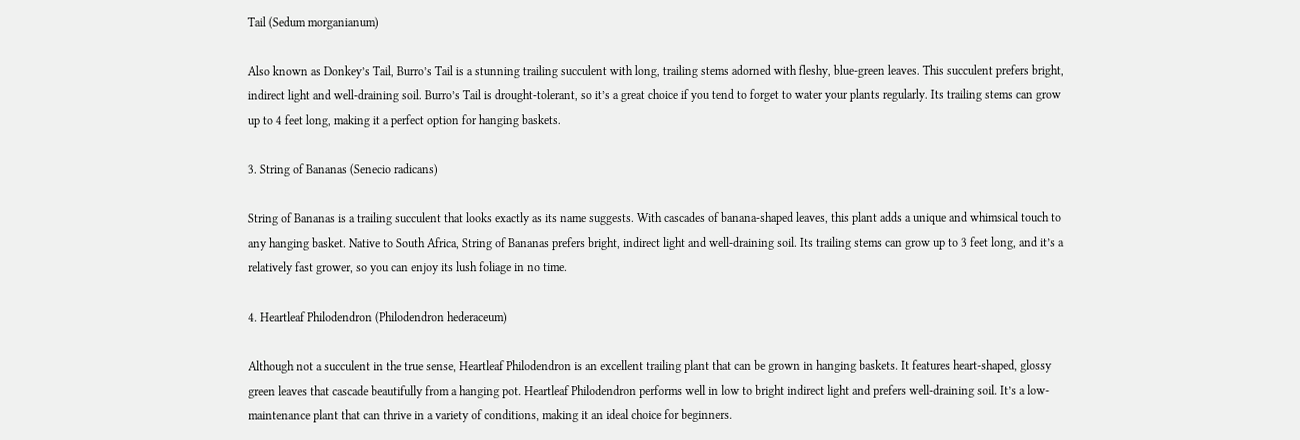Tail (Sedum morganianum)

Also known as Donkey’s Tail, Burro’s Tail is a stunning trailing succulent with long, trailing stems adorned with fleshy, blue-green leaves. This succulent prefers bright, indirect light and well-draining soil. Burro’s Tail is drought-tolerant, so it’s a great choice if you tend to forget to water your plants regularly. Its trailing stems can grow up to 4 feet long, making it a perfect option for hanging baskets.

3. String of Bananas (Senecio radicans)

String of Bananas is a trailing succulent that looks exactly as its name suggests. With cascades of banana-shaped leaves, this plant adds a unique and whimsical touch to any hanging basket. Native to South Africa, String of Bananas prefers bright, indirect light and well-draining soil. Its trailing stems can grow up to 3 feet long, and it’s a relatively fast grower, so you can enjoy its lush foliage in no time.

4. Heartleaf Philodendron (Philodendron hederaceum)

Although not a succulent in the true sense, Heartleaf Philodendron is an excellent trailing plant that can be grown in hanging baskets. It features heart-shaped, glossy green leaves that cascade beautifully from a hanging pot. Heartleaf Philodendron performs well in low to bright indirect light and prefers well-draining soil. It’s a low-maintenance plant that can thrive in a variety of conditions, making it an ideal choice for beginners.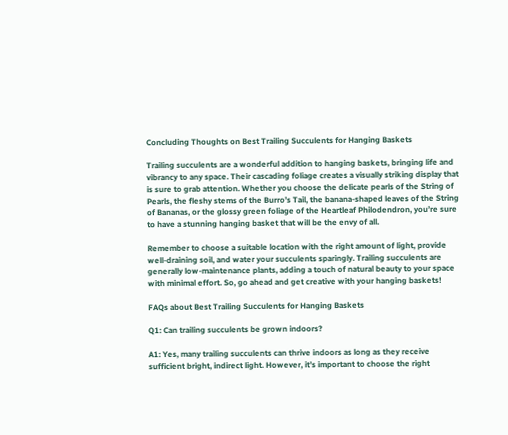Concluding Thoughts on Best Trailing Succulents for Hanging Baskets

Trailing succulents are a wonderful addition to hanging baskets, bringing life and vibrancy to any space. Their cascading foliage creates a visually striking display that is sure to grab attention. Whether you choose the delicate pearls of the String of Pearls, the fleshy stems of the Burro’s Tail, the banana-shaped leaves of the String of Bananas, or the glossy green foliage of the Heartleaf Philodendron, you’re sure to have a stunning hanging basket that will be the envy of all.

Remember to choose a suitable location with the right amount of light, provide well-draining soil, and water your succulents sparingly. Trailing succulents are generally low-maintenance plants, adding a touch of natural beauty to your space with minimal effort. So, go ahead and get creative with your hanging baskets!

FAQs about Best Trailing Succulents for Hanging Baskets

Q1: Can trailing succulents be grown indoors?

A1: Yes, many trailing succulents can thrive indoors as long as they receive sufficient bright, indirect light. However, it’s important to choose the right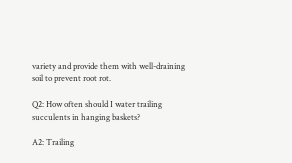variety and provide them with well-draining soil to prevent root rot.

Q2: How often should I water trailing succulents in hanging baskets?

A2: Trailing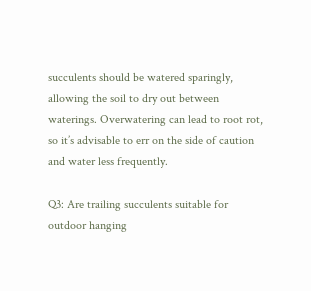succulents should be watered sparingly, allowing the soil to dry out between waterings. Overwatering can lead to root rot, so it’s advisable to err on the side of caution and water less frequently.

Q3: Are trailing succulents suitable for outdoor hanging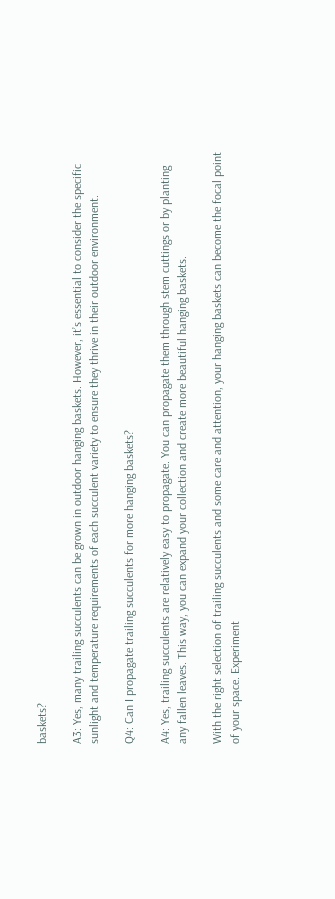baskets?

A3: Yes, many trailing succulents can be grown in outdoor hanging baskets. However, it’s essential to consider the specific sunlight and temperature requirements of each succulent variety to ensure they thrive in their outdoor environment.

Q4: Can I propagate trailing succulents for more hanging baskets?

A4: Yes, trailing succulents are relatively easy to propagate. You can propagate them through stem cuttings or by planting any fallen leaves. This way, you can expand your collection and create more beautiful hanging baskets.

With the right selection of trailing succulents and some care and attention, your hanging baskets can become the focal point of your space. Experiment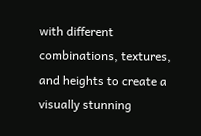with different combinations, textures, and heights to create a visually stunning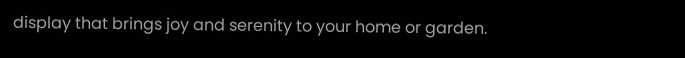display that brings joy and serenity to your home or garden.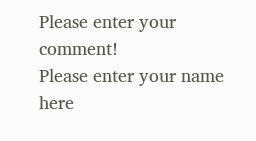Please enter your comment!
Please enter your name here